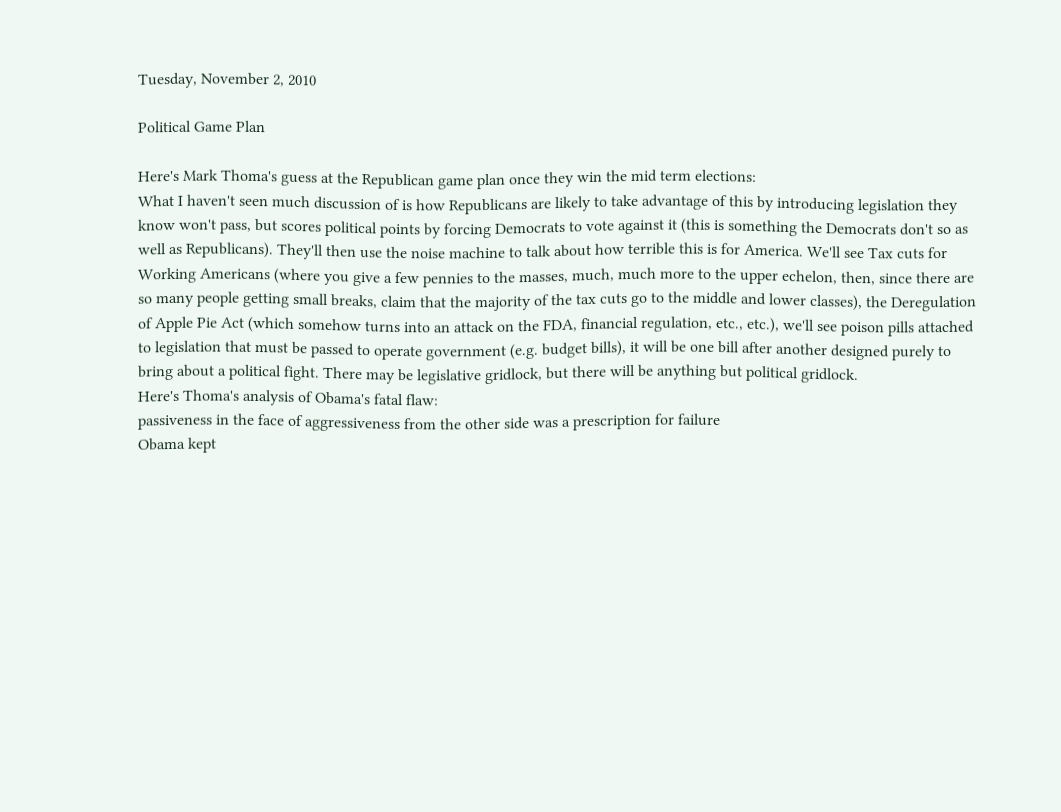Tuesday, November 2, 2010

Political Game Plan

Here's Mark Thoma's guess at the Republican game plan once they win the mid term elections:
What I haven't seen much discussion of is how Republicans are likely to take advantage of this by introducing legislation they know won't pass, but scores political points by forcing Democrats to vote against it (this is something the Democrats don't so as well as Republicans). They'll then use the noise machine to talk about how terrible this is for America. We'll see Tax cuts for Working Americans (where you give a few pennies to the masses, much, much more to the upper echelon, then, since there are so many people getting small breaks, claim that the majority of the tax cuts go to the middle and lower classes), the Deregulation of Apple Pie Act (which somehow turns into an attack on the FDA, financial regulation, etc., etc.), we'll see poison pills attached to legislation that must be passed to operate government (e.g. budget bills), it will be one bill after another designed purely to bring about a political fight. There may be legislative gridlock, but there will be anything but political gridlock.
Here's Thoma's analysis of Obama's fatal flaw:
passiveness in the face of aggressiveness from the other side was a prescription for failure
Obama kept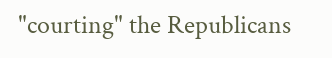"courting" the Republicans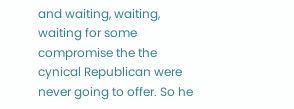and waiting, waiting, waiting for some compromise the the cynical Republican were never going to offer. So he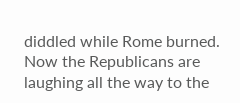diddled while Rome burned. Now the Republicans are laughing all the way to the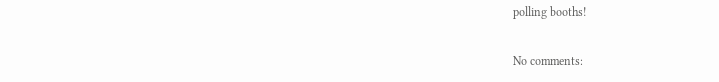polling booths!

No comments: